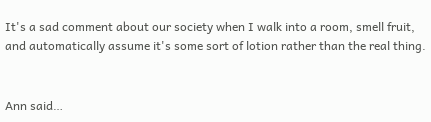It's a sad comment about our society when I walk into a room, smell fruit, and automatically assume it's some sort of lotion rather than the real thing.


Ann said…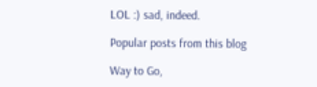LOL :) sad, indeed.

Popular posts from this blog

Way to Go,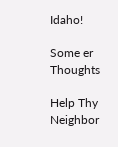Idaho!

Some er Thoughts

Help Thy Neighbor